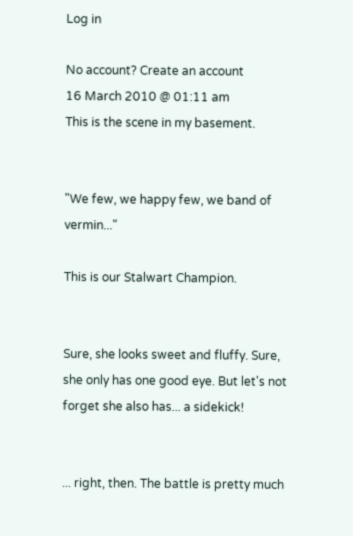Log in

No account? Create an account
16 March 2010 @ 01:11 am
This is the scene in my basement.


"We few, we happy few, we band of vermin..."

This is our Stalwart Champion.


Sure, she looks sweet and fluffy. Sure, she only has one good eye. But let's not forget she also has... a sidekick!


... right, then. The battle is pretty much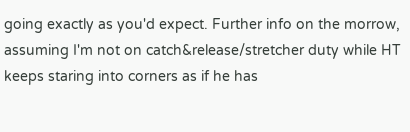going exactly as you'd expect. Further info on the morrow, assuming I'm not on catch&release/stretcher duty while HT keeps staring into corners as if he has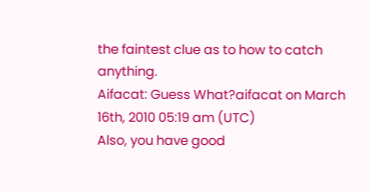the faintest clue as to how to catch anything.
Aifacat: Guess What?aifacat on March 16th, 2010 05:19 am (UTC)
Also, you have good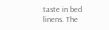taste in bed linens. The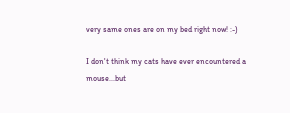very same ones are on my bed right now! :-)

I don't think my cats have ever encountered a mouse...but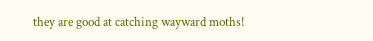they are good at catching wayward moths!